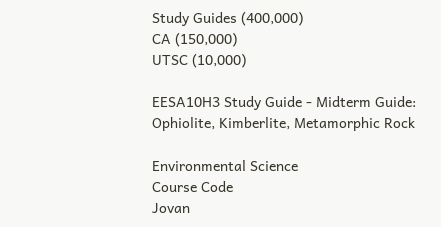Study Guides (400,000)
CA (150,000)
UTSC (10,000)

EESA10H3 Study Guide - Midterm Guide: Ophiolite, Kimberlite, Metamorphic Rock

Environmental Science
Course Code
Jovan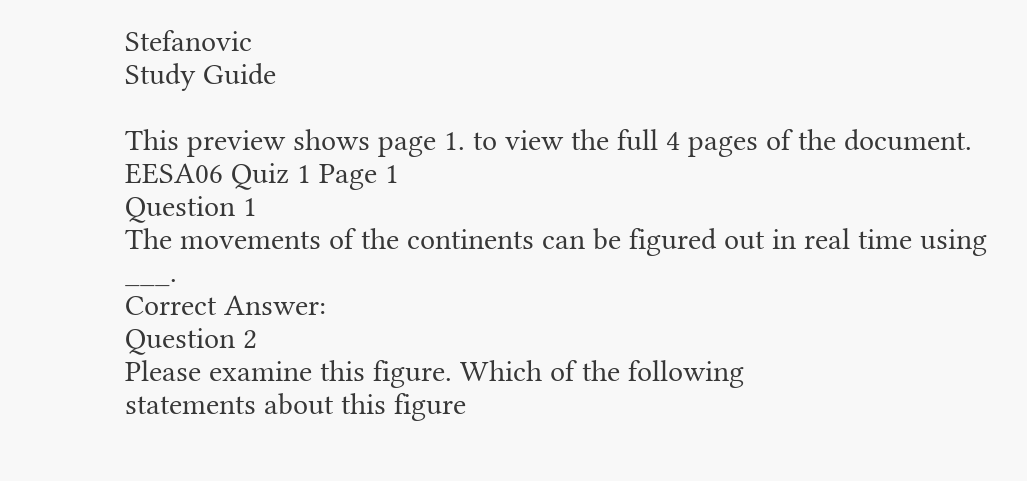Stefanovic
Study Guide

This preview shows page 1. to view the full 4 pages of the document.
EESA06 Quiz 1 Page 1
Question 1
The movements of the continents can be figured out in real time using ___.
Correct Answer:
Question 2
Please examine this figure. Which of the following
statements about this figure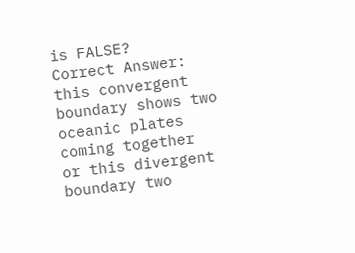is FALSE?
Correct Answer:
this convergent boundary shows two oceanic plates
coming together
or this divergent boundary two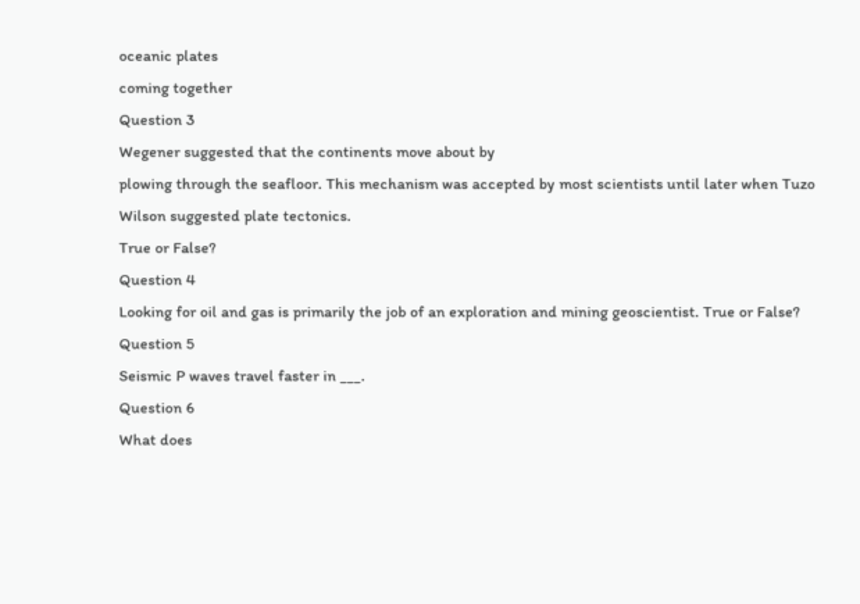oceanic plates
coming together
Question 3
Wegener suggested that the continents move about by
plowing through the seafloor. This mechanism was accepted by most scientists until later when Tuzo
Wilson suggested plate tectonics.
True or False?
Question 4
Looking for oil and gas is primarily the job of an exploration and mining geoscientist. True or False?
Question 5
Seismic P waves travel faster in ___.
Question 6
What does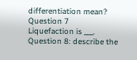differentiation mean?
Question 7
Liquefaction is ___.
Question 8: describe the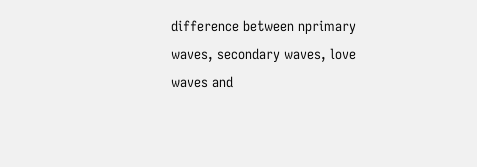difference between nprimary waves, secondary waves, love waves and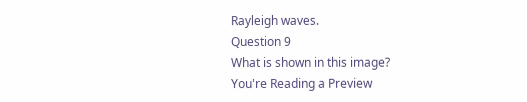Rayleigh waves.
Question 9
What is shown in this image?
You're Reading a Preview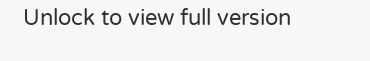Unlock to view full version